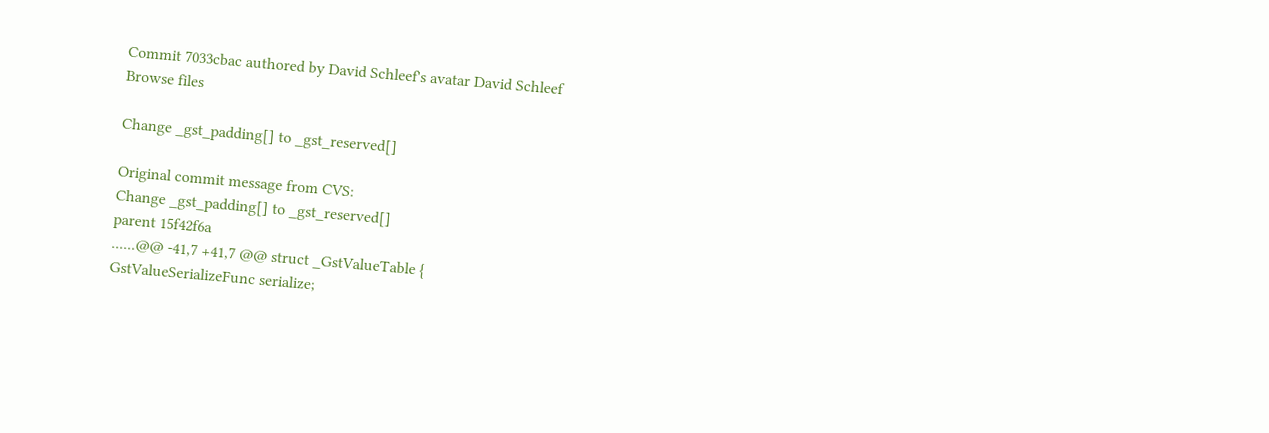Commit 7033cbac authored by David Schleef's avatar David Schleef
Browse files

Change _gst_padding[] to _gst_reserved[]

Original commit message from CVS:
Change _gst_padding[] to _gst_reserved[]
parent 15f42f6a
......@@ -41,7 +41,7 @@ struct _GstValueTable {
GstValueSerializeFunc serialize;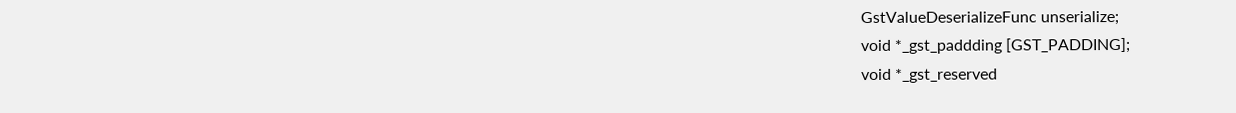GstValueDeserializeFunc unserialize;
void *_gst_paddding [GST_PADDING];
void *_gst_reserved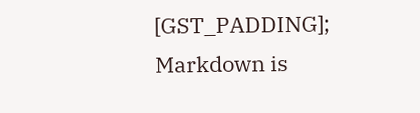[GST_PADDING];
Markdown is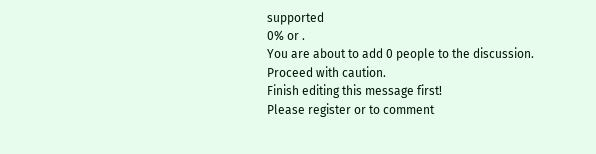supported
0% or .
You are about to add 0 people to the discussion. Proceed with caution.
Finish editing this message first!
Please register or to comment